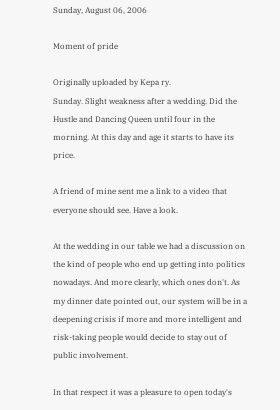Sunday, August 06, 2006

Moment of pride

Originally uploaded by Kepa ry.
Sunday. Slight weakness after a wedding. Did the Hustle and Dancing Queen until four in the morning. At this day and age it starts to have its price.

A friend of mine sent me a link to a video that everyone should see. Have a look.

At the wedding in our table we had a discussion on the kind of people who end up getting into politics nowadays. And more clearly, which ones don't. As my dinner date pointed out, our system will be in a deepening crisis if more and more intelligent and risk-taking people would decide to stay out of public involvement.

In that respect it was a pleasure to open today's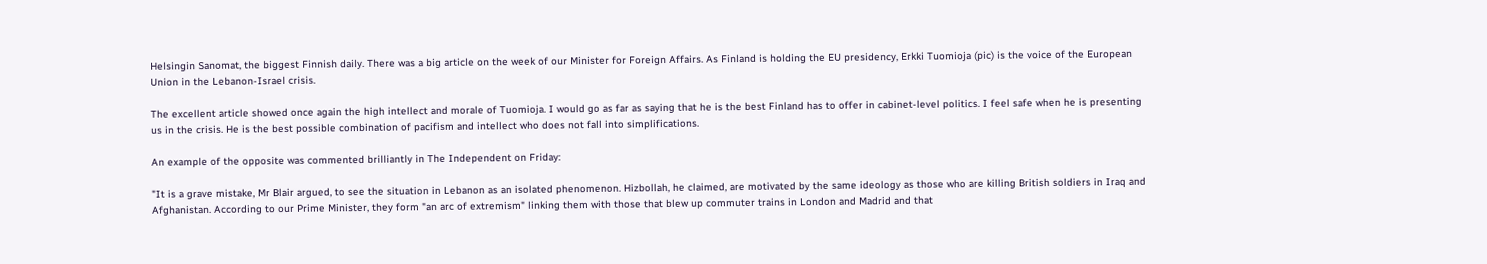Helsingin Sanomat, the biggest Finnish daily. There was a big article on the week of our Minister for Foreign Affairs. As Finland is holding the EU presidency, Erkki Tuomioja (pic) is the voice of the European Union in the Lebanon-Israel crisis.

The excellent article showed once again the high intellect and morale of Tuomioja. I would go as far as saying that he is the best Finland has to offer in cabinet-level politics. I feel safe when he is presenting us in the crisis. He is the best possible combination of pacifism and intellect who does not fall into simplifications.

An example of the opposite was commented brilliantly in The Independent on Friday:

"It is a grave mistake, Mr Blair argued, to see the situation in Lebanon as an isolated phenomenon. Hizbollah, he claimed, are motivated by the same ideology as those who are killing British soldiers in Iraq and Afghanistan. According to our Prime Minister, they form "an arc of extremism" linking them with those that blew up commuter trains in London and Madrid and that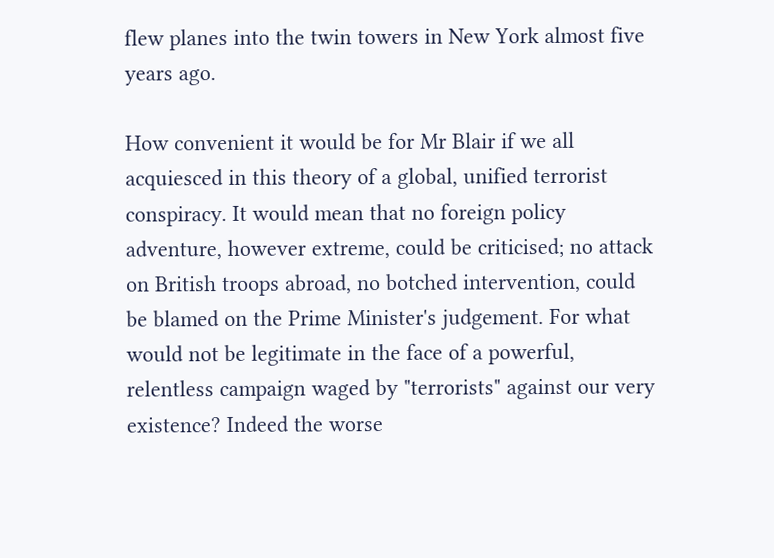flew planes into the twin towers in New York almost five years ago.

How convenient it would be for Mr Blair if we all acquiesced in this theory of a global, unified terrorist conspiracy. It would mean that no foreign policy adventure, however extreme, could be criticised; no attack on British troops abroad, no botched intervention, could be blamed on the Prime Minister's judgement. For what would not be legitimate in the face of a powerful, relentless campaign waged by "terrorists" against our very existence? Indeed the worse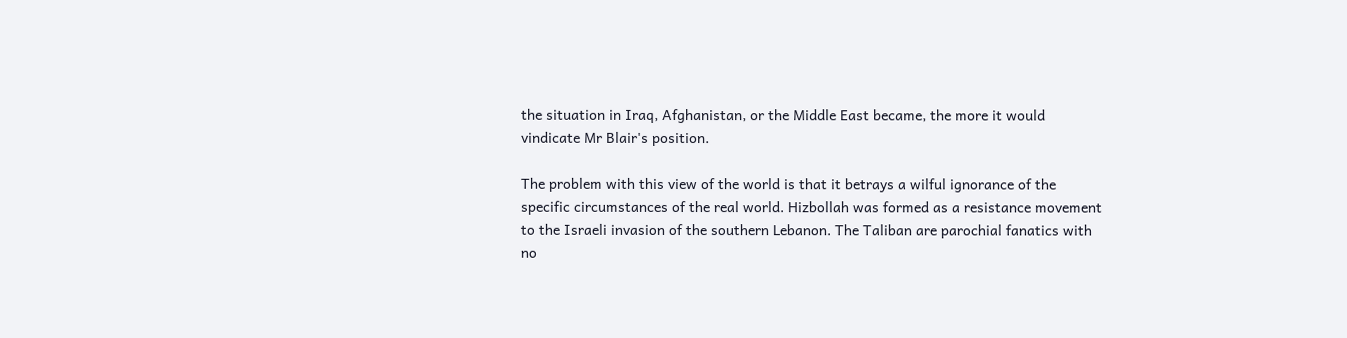the situation in Iraq, Afghanistan, or the Middle East became, the more it would vindicate Mr Blair's position.

The problem with this view of the world is that it betrays a wilful ignorance of the specific circumstances of the real world. Hizbollah was formed as a resistance movement to the Israeli invasion of the southern Lebanon. The Taliban are parochial fanatics with no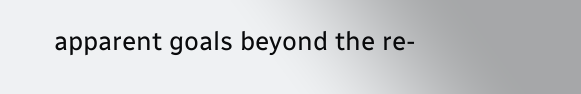apparent goals beyond the re-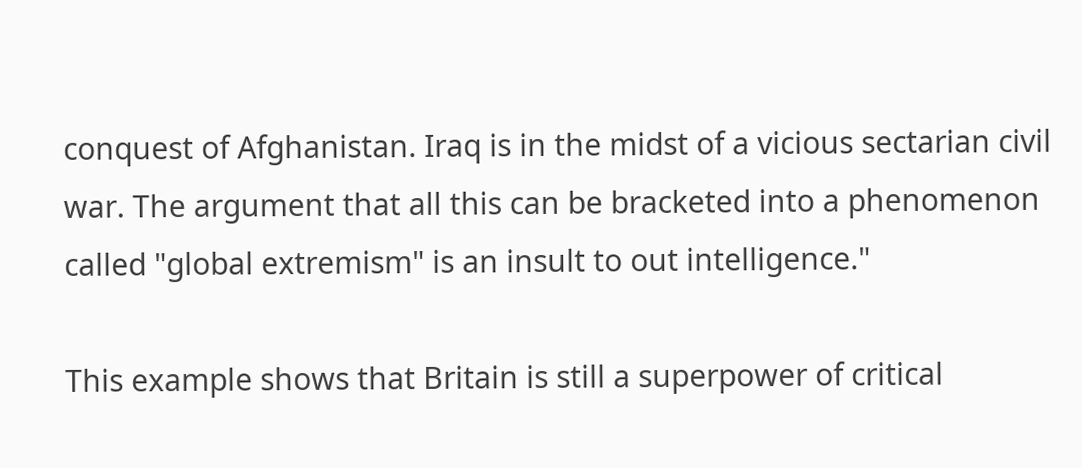conquest of Afghanistan. Iraq is in the midst of a vicious sectarian civil war. The argument that all this can be bracketed into a phenomenon called "global extremism" is an insult to out intelligence."

This example shows that Britain is still a superpower of critical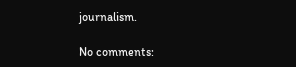journalism.

No comments: